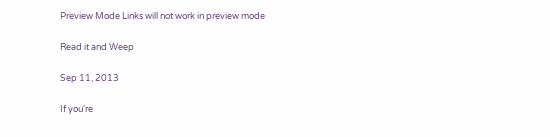Preview Mode Links will not work in preview mode

Read it and Weep

Sep 11, 2013

If you're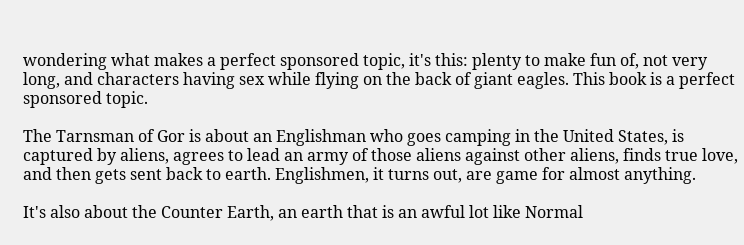wondering what makes a perfect sponsored topic, it's this: plenty to make fun of, not very long, and characters having sex while flying on the back of giant eagles. This book is a perfect sponsored topic.

The Tarnsman of Gor is about an Englishman who goes camping in the United States, is captured by aliens, agrees to lead an army of those aliens against other aliens, finds true love, and then gets sent back to earth. Englishmen, it turns out, are game for almost anything.

It's also about the Counter Earth, an earth that is an awful lot like Normal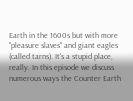Earth in the 1600s but with more "pleasure slaves" and giant eagles (called tarns). It's a stupid place, really. In this episode we discuss numerous ways the Counter Earth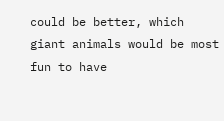could be better, which giant animals would be most fun to have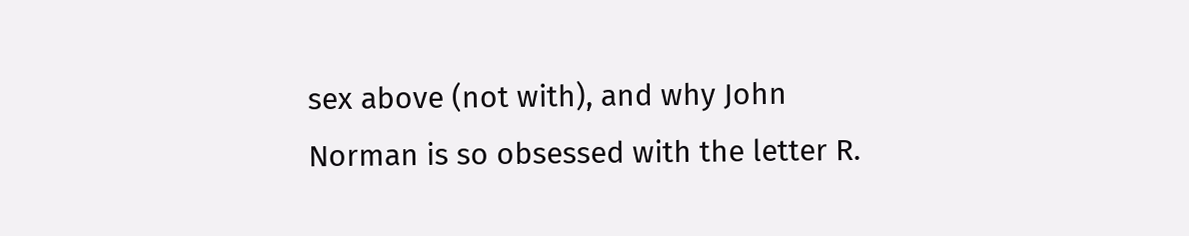sex above (not with), and why John Norman is so obsessed with the letter R.